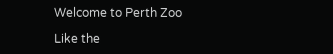Welcome to Perth Zoo

Like the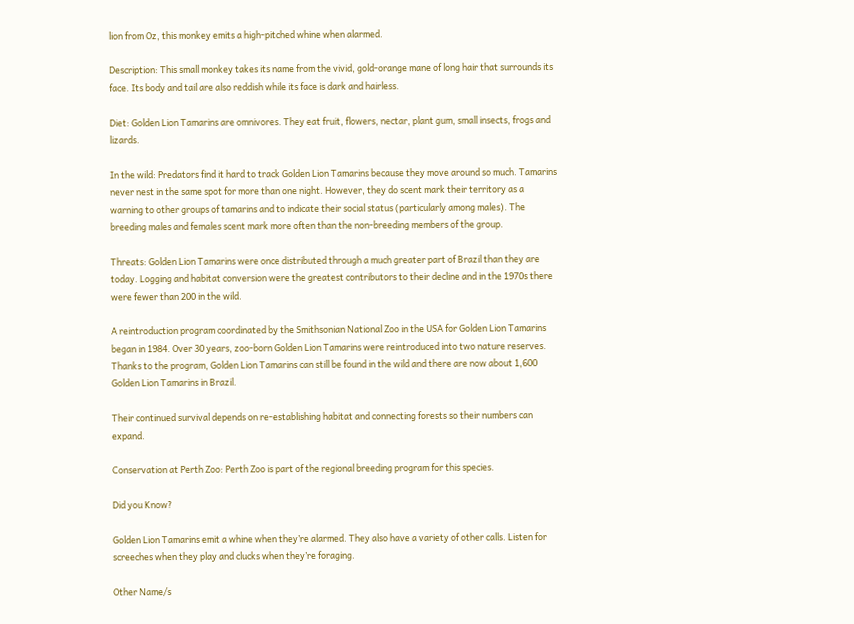lion from Oz, this monkey emits a high-pitched whine when alarmed.

Description: This small monkey takes its name from the vivid, gold-orange mane of long hair that surrounds its face. Its body and tail are also reddish while its face is dark and hairless.

Diet: Golden Lion Tamarins are omnivores. They eat fruit, flowers, nectar, plant gum, small insects, frogs and lizards.

In the wild: Predators find it hard to track Golden Lion Tamarins because they move around so much. Tamarins never nest in the same spot for more than one night. However, they do scent mark their territory as a warning to other groups of tamarins and to indicate their social status (particularly among males). The breeding males and females scent mark more often than the non-breeding members of the group.

Threats: Golden Lion Tamarins were once distributed through a much greater part of Brazil than they are today. Logging and habitat conversion were the greatest contributors to their decline and in the 1970s there were fewer than 200 in the wild.

A reintroduction program coordinated by the Smithsonian National Zoo in the USA for Golden Lion Tamarins began in 1984. Over 30 years, zoo-born Golden Lion Tamarins were reintroduced into two nature reserves. Thanks to the program, Golden Lion Tamarins can still be found in the wild and there are now about 1,600 Golden Lion Tamarins in Brazil.

Their continued survival depends on re-establishing habitat and connecting forests so their numbers can expand.

Conservation at Perth Zoo: Perth Zoo is part of the regional breeding program for this species.

Did you Know?

Golden Lion Tamarins emit a whine when they’re alarmed. They also have a variety of other calls. Listen for screeches when they play and clucks when they’re foraging.

Other Name/s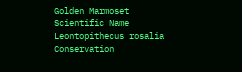Golden Marmoset
Scientific Name
Leontopithecus rosalia
Conservation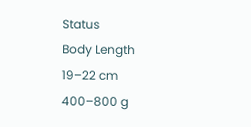Status
Body Length
19–22 cm
400–800 g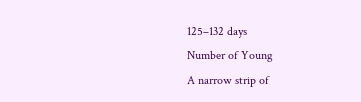125–132 days
Number of Young
A narrow strip of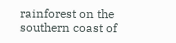rainforest on the southern coast of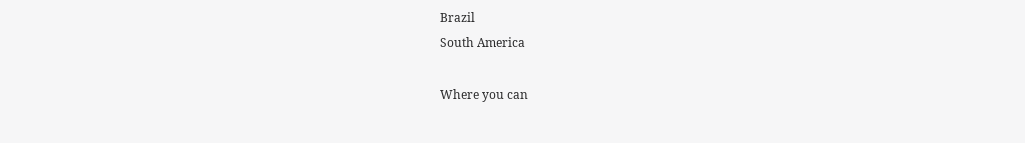Brazil
South America

Where you can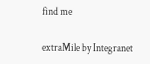find me

extraMile by Integranet